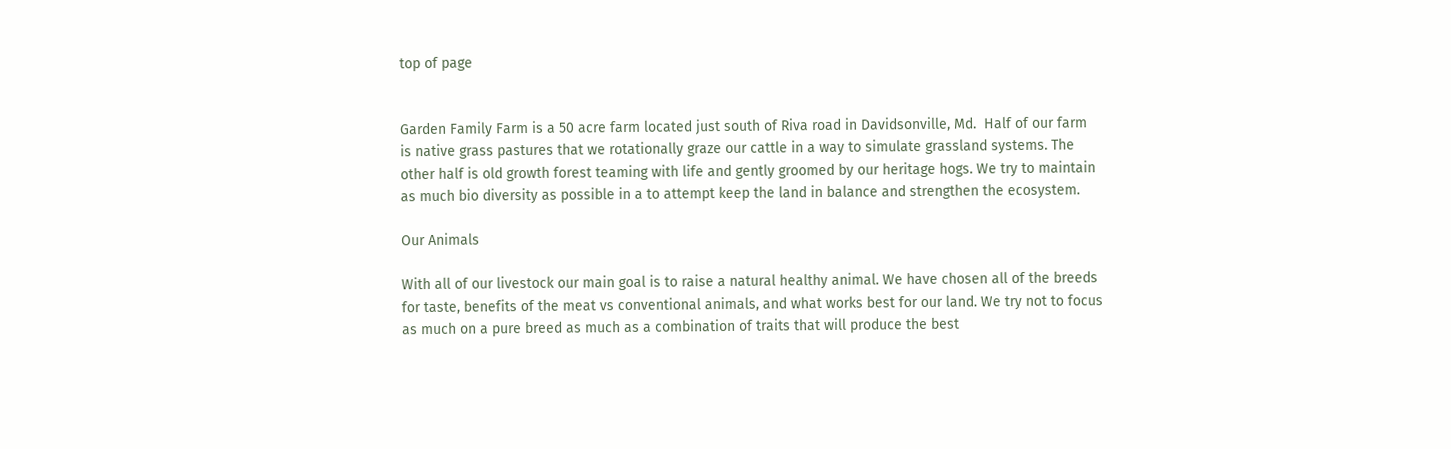top of page


Garden Family Farm is a 50 acre farm located just south of Riva road in Davidsonville, Md.  Half of our farm is native grass pastures that we rotationally graze our cattle in a way to simulate grassland systems. The other half is old growth forest teaming with life and gently groomed by our heritage hogs. We try to maintain as much bio diversity as possible in a to attempt keep the land in balance and strengthen the ecosystem.

Our Animals

With all of our livestock our main goal is to raise a natural healthy animal. We have chosen all of the breeds for taste, benefits of the meat vs conventional animals, and what works best for our land. We try not to focus as much on a pure breed as much as a combination of traits that will produce the best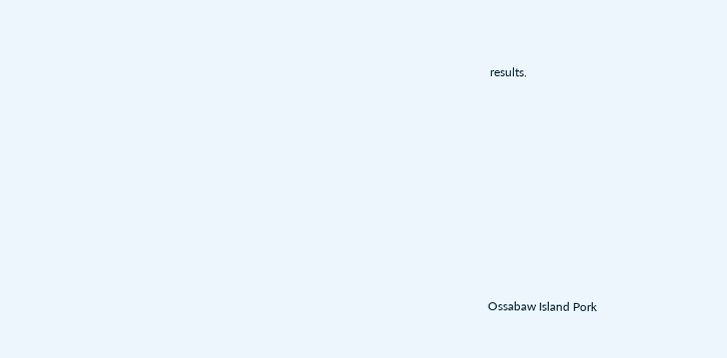results.














Ossabaw Island Pork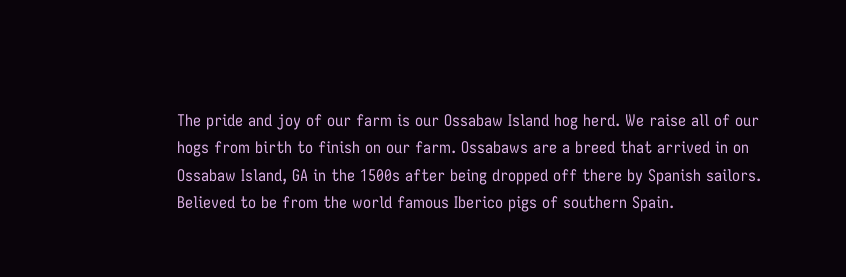The pride and joy of our farm is our Ossabaw Island hog herd. We raise all of our hogs from birth to finish on our farm. Ossabaws are a breed that arrived in on Ossabaw Island, GA in the 1500s after being dropped off there by Spanish sailors. Believed to be from the world famous Iberico pigs of southern Spain.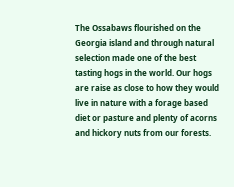The Ossabaws flourished on the Georgia island and through natural selection made one of the best tasting hogs in the world. Our hogs are raise as close to how they would live in nature with a forage based diet or pasture and plenty of acorns and hickory nuts from our forests.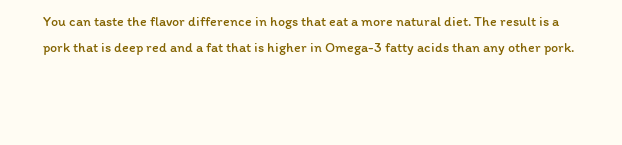You can taste the flavor difference in hogs that eat a more natural diet. The result is a pork that is deep red and a fat that is higher in Omega-3 fatty acids than any other pork.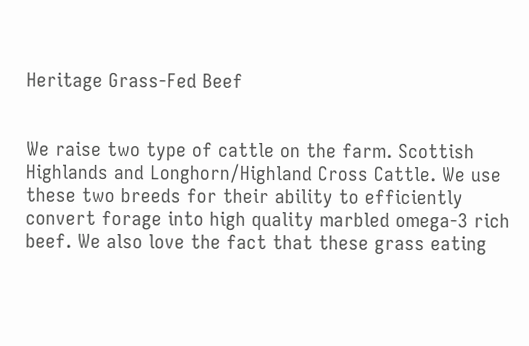Heritage Grass-Fed Beef


We raise two type of cattle on the farm. Scottish Highlands and Longhorn/Highland Cross Cattle. We use these two breeds for their ability to efficiently convert forage into high quality marbled omega-3 rich beef. We also love the fact that these grass eating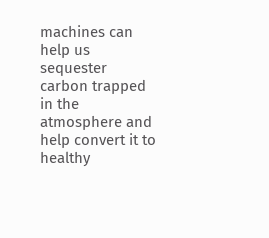machines can help us sequester carbon trapped in the atmosphere and help convert it to healthy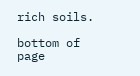rich soils.

bottom of page